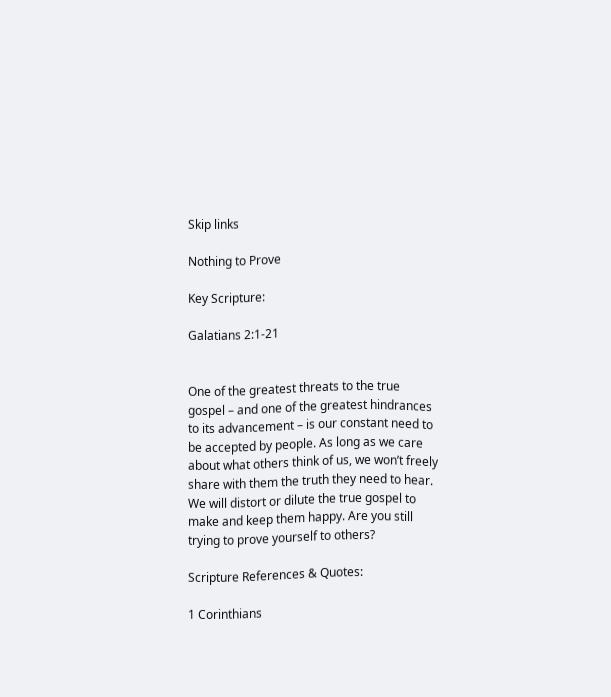Skip links

Nothing to Prove

Key Scripture:

Galatians 2:1-21


One of the greatest threats to the true gospel – and one of the greatest hindrances to its advancement – is our constant need to be accepted by people. As long as we care about what others think of us, we won’t freely share with them the truth they need to hear. We will distort or dilute the true gospel to make and keep them happy. Are you still trying to prove yourself to others?

Scripture References & Quotes:

1 Corinthians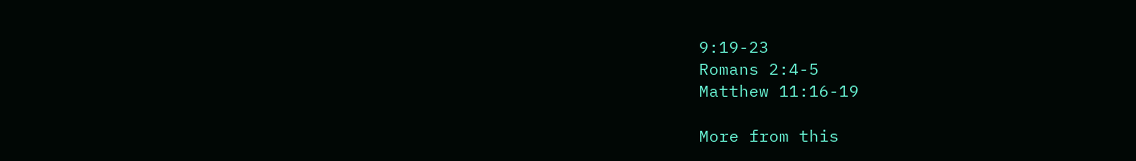9:19-23
Romans 2:4-5
Matthew 11:16-19

More from this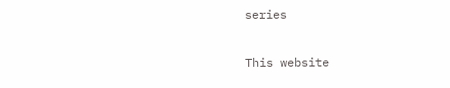series

This website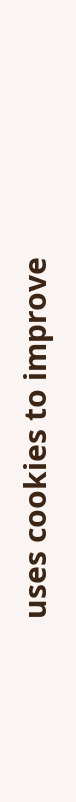uses cookies to improve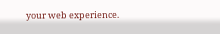your web experience.